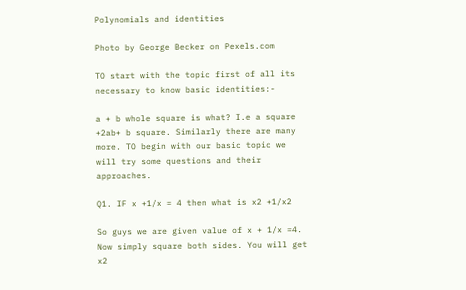Polynomials and identities

Photo by George Becker on Pexels.com

TO start with the topic first of all its necessary to know basic identities:-

a + b whole square is what? I.e a square +2ab+ b square. Similarly there are many more. TO begin with our basic topic we will try some questions and their approaches.

Q1. IF x +1/x = 4 then what is x2 +1/x2

So guys we are given value of x + 1/x =4. Now simply square both sides. You will get x2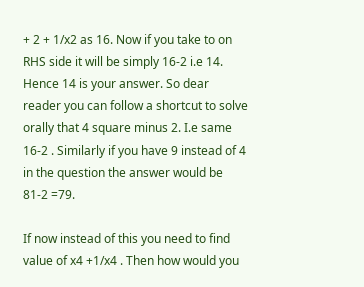+ 2 + 1/x2 as 16. Now if you take to on RHS side it will be simply 16-2 i.e 14. Hence 14 is your answer. So dear reader you can follow a shortcut to solve orally that 4 square minus 2. I.e same 16-2 . Similarly if you have 9 instead of 4 in the question the answer would be 81-2 =79.

If now instead of this you need to find value of x4 +1/x4 . Then how would you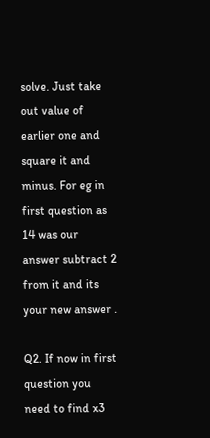solve. Just take out value of earlier one and square it and minus. For eg in first question as 14 was our answer subtract 2 from it and its your new answer .

Q2. If now in first question you need to find x3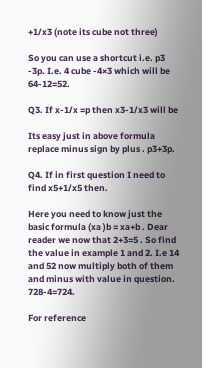+1/x3 (note its cube not three)

So you can use a shortcut i.e. p3 -3p. I.e. 4 cube -4×3 which will be 64-12=52.

Q3. If x-1/x =p then x3-1/x3 will be

Its easy just in above formula replace minus sign by plus . p3+3p.

Q4. If in first question I need to find x5+1/x5 then.

Here you need to know just the basic formula (xa )b = xa+b . Dear reader we now that 2+3=5 . So find the value in example 1 and 2. I.e 14 and 52 now multiply both of them and minus with value in question. 728-4=724.

For reference